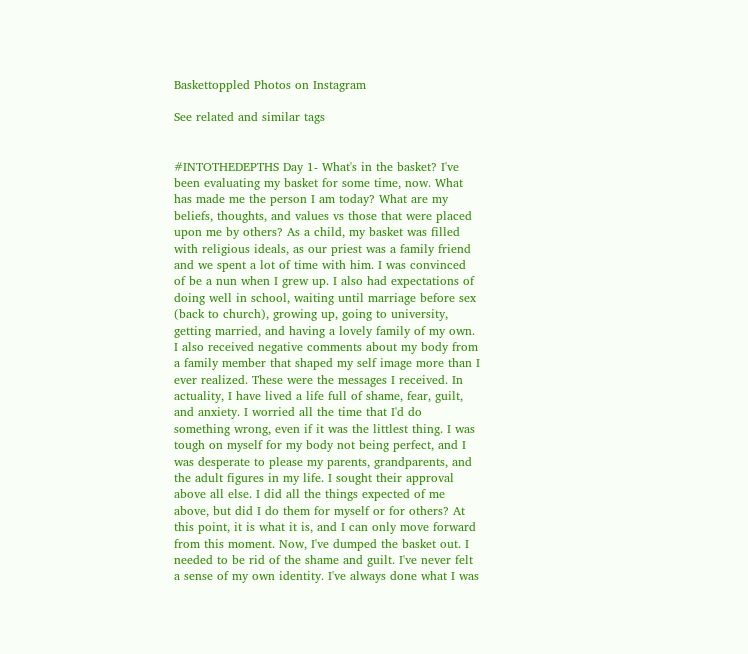Baskettoppled Photos on Instagram

See related and similar tags


#INTOTHEDEPTHS Day 1- What's in the basket? I've been evaluating my basket for some time, now. What has made me the person I am today? What are my beliefs, thoughts, and values vs those that were placed upon me by others? As a child, my basket was filled with religious ideals, as our priest was a family friend and we spent a lot of time with him. I was convinced of be a nun when I grew up. I also had expectations of doing well in school, waiting until marriage before sex (back to church), growing up, going to university, getting married, and having a lovely family of my own. I also received negative comments about my body from a family member that shaped my self image more than I ever realized. These were the messages I received. In actuality, I have lived a life full of shame, fear, guilt, and anxiety. I worried all the time that I'd do something wrong, even if it was the littlest thing. I was tough on myself for my body not being perfect, and I was desperate to please my parents, grandparents, and the adult figures in my life. I sought their approval above all else. I did all the things expected of me above, but did I do them for myself or for others? At this point, it is what it is, and I can only move forward from this moment. Now, I've dumped the basket out. I needed to be rid of the shame and guilt. I've never felt a sense of my own identity. I've always done what I was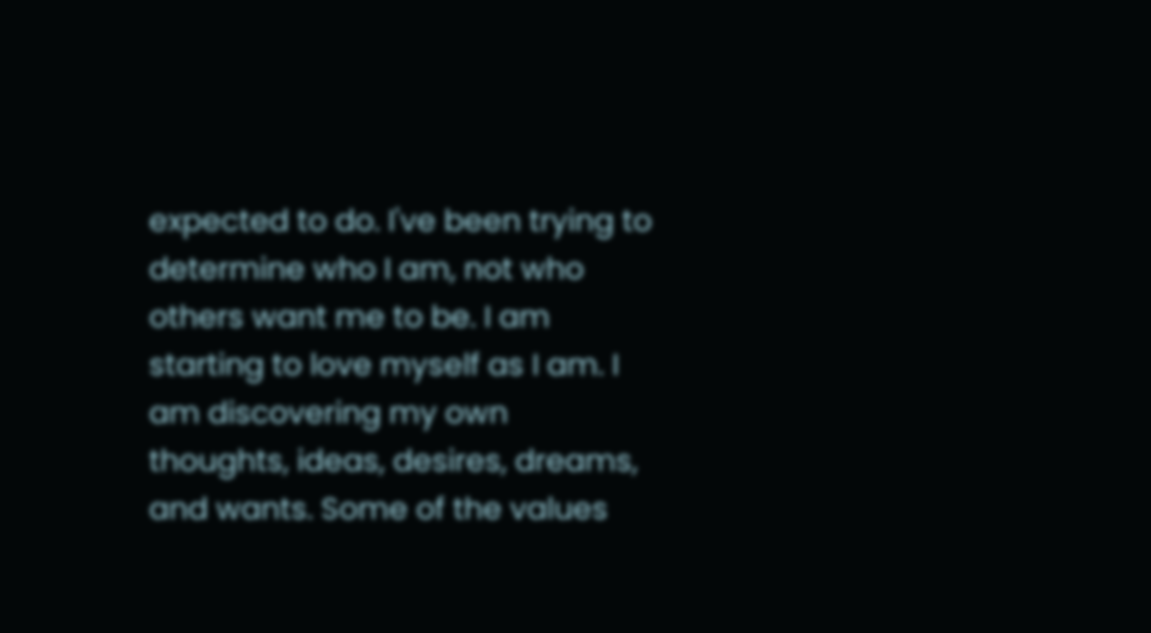expected to do. I've been trying to determine who I am, not who others want me to be. I am starting to love myself as I am. I am discovering my own thoughts, ideas, desires, dreams, and wants. Some of the values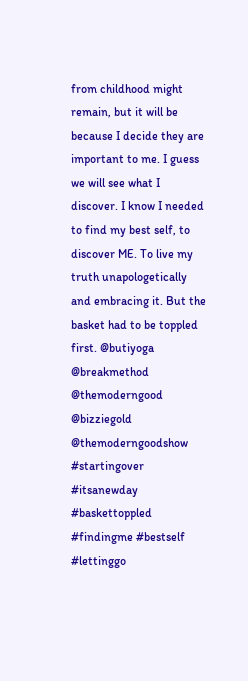from childhood might remain, but it will be because I decide they are important to me. I guess we will see what I discover. I know I needed to find my best self, to discover ME. To live my truth unapologetically and embracing it. But the basket had to be toppled first. @butiyoga @breakmethod @themoderngood @bizziegold @themoderngoodshow #startingover #itsanewday #baskettoppled #findingme #bestself #lettinggo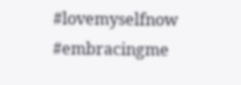#lovemyselfnow #embracingme